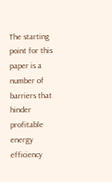The starting point for this paper is a number of barriers that hinder profitable energy efficiency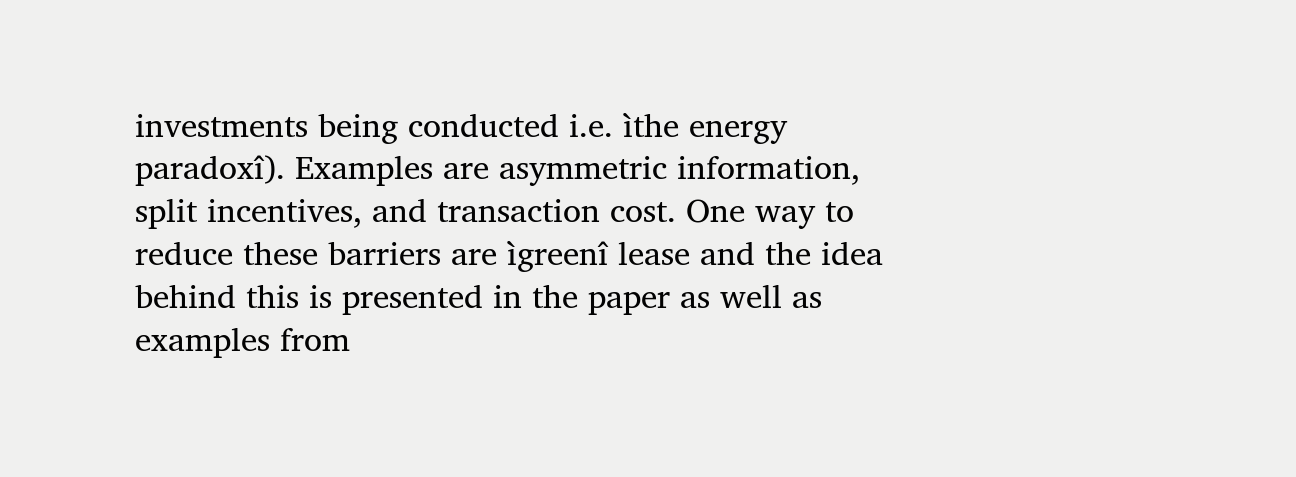investments being conducted i.e. ìthe energy paradoxî). Examples are asymmetric information, split incentives, and transaction cost. One way to reduce these barriers are ìgreenî lease and the idea behind this is presented in the paper as well as examples from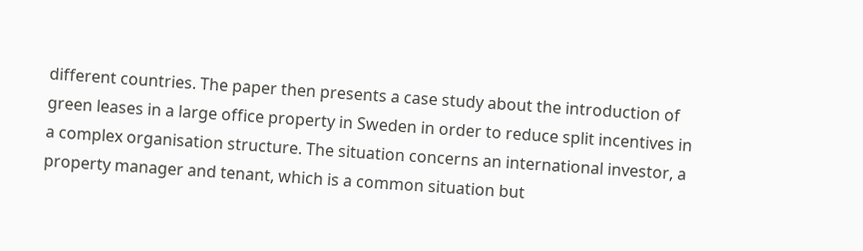different countries. The paper then presents a case study about the introduction of green leases in a large office property in Sweden in order to reduce split incentives in a complex organisation structure. The situation concerns an international investor, a property manager and tenant, which is a common situation but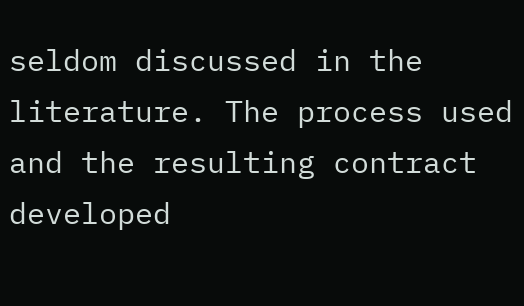seldom discussed in the literature. The process used and the resulting contract developed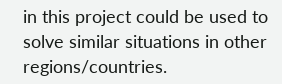in this project could be used to solve similar situations in other regions/countries.